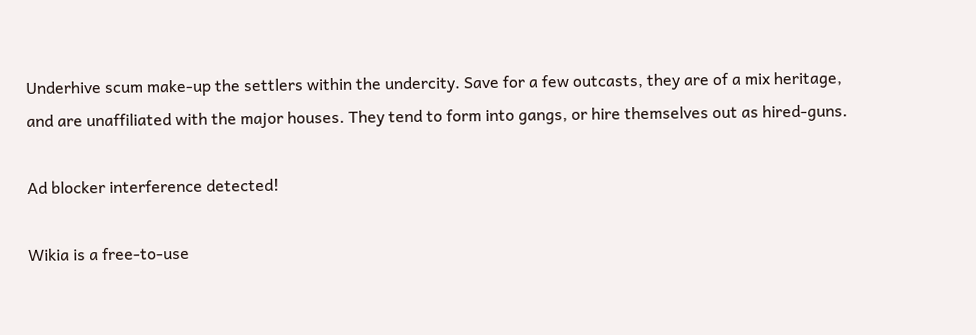Underhive scum make-up the settlers within the undercity. Save for a few outcasts, they are of a mix heritage, and are unaffiliated with the major houses. They tend to form into gangs, or hire themselves out as hired-guns.

Ad blocker interference detected!

Wikia is a free-to-use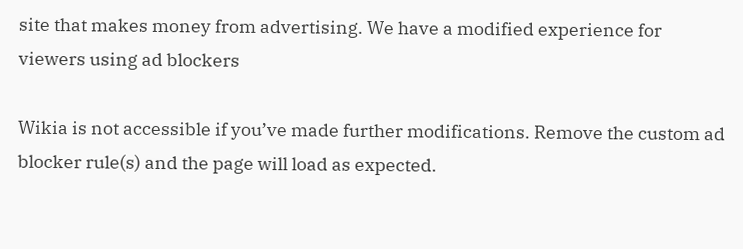site that makes money from advertising. We have a modified experience for viewers using ad blockers

Wikia is not accessible if you’ve made further modifications. Remove the custom ad blocker rule(s) and the page will load as expected.